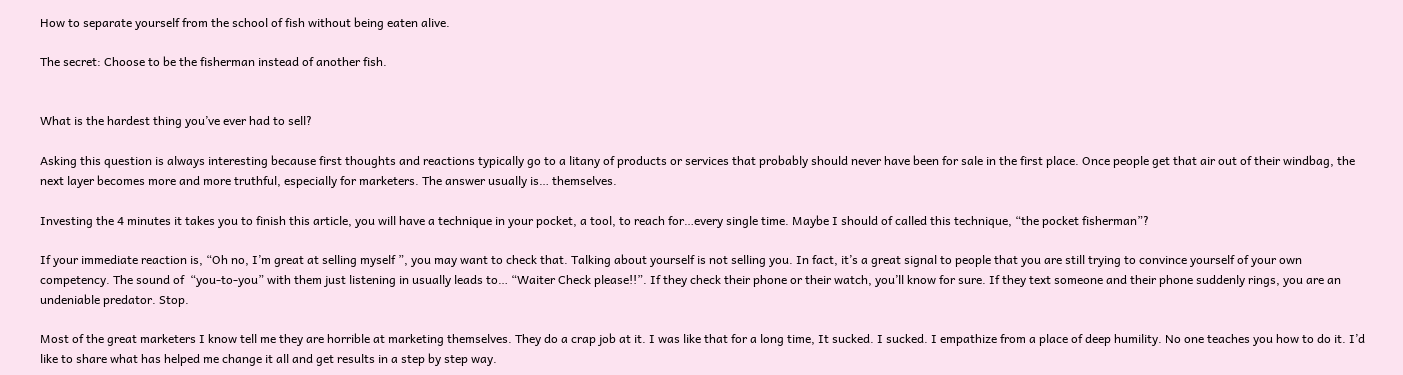How to separate yourself from the school of fish without being eaten alive.

The secret: Choose to be the fisherman instead of another fish.


What is the hardest thing you’ve ever had to sell?

Asking this question is always interesting because first thoughts and reactions typically go to a litany of products or services that probably should never have been for sale in the first place. Once people get that air out of their windbag, the next layer becomes more and more truthful, especially for marketers. The answer usually is… themselves.

Investing the 4 minutes it takes you to finish this article, you will have a technique in your pocket, a tool, to reach for…every single time. Maybe I should of called this technique, “the pocket fisherman”?

If your immediate reaction is, “Oh no, I’m great at selling myself ”, you may want to check that. Talking about yourself is not selling you. In fact, it’s a great signal to people that you are still trying to convince yourself of your own competency. The sound of  “you-to-you” with them just listening in usually leads to… “Waiter Check please!!”. If they check their phone or their watch, you’ll know for sure. If they text someone and their phone suddenly rings, you are an undeniable predator. Stop.

Most of the great marketers I know tell me they are horrible at marketing themselves. They do a crap job at it. I was like that for a long time, It sucked. I sucked. I empathize from a place of deep humility. No one teaches you how to do it. I’d like to share what has helped me change it all and get results in a step by step way.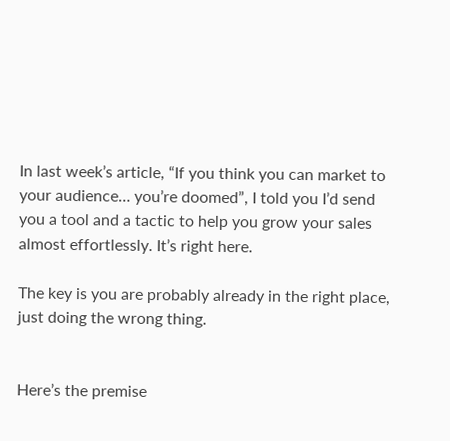In last week’s article, “If you think you can market to your audience… you’re doomed”, I told you I’d send you a tool and a tactic to help you grow your sales almost effortlessly. It’s right here.

The key is you are probably already in the right place, just doing the wrong thing.


Here’s the premise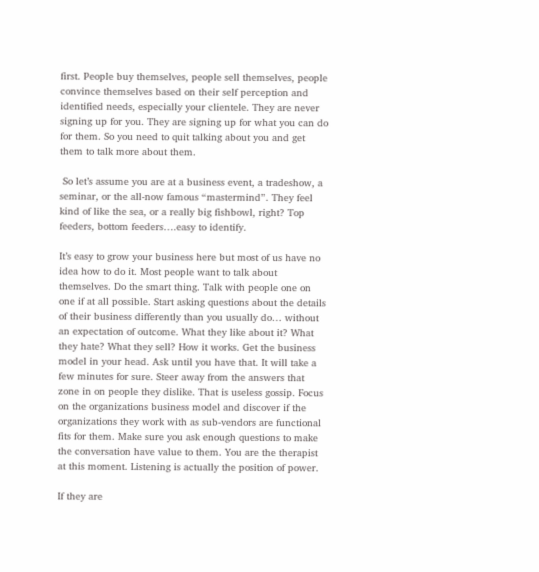first. People buy themselves, people sell themselves, people convince themselves based on their self perception and identified needs, especially your clientele. They are never signing up for you. They are signing up for what you can do for them. So you need to quit talking about you and get them to talk more about them.

 So let’s assume you are at a business event, a tradeshow, a seminar, or the all-now famous “mastermind”. They feel kind of like the sea, or a really big fishbowl, right? Top feeders, bottom feeders….easy to identify.

It’s easy to grow your business here but most of us have no idea how to do it. Most people want to talk about themselves. Do the smart thing. Talk with people one on one if at all possible. Start asking questions about the details of their business differently than you usually do… without an expectation of outcome. What they like about it? What they hate? What they sell? How it works. Get the business model in your head. Ask until you have that. It will take a few minutes for sure. Steer away from the answers that zone in on people they dislike. That is useless gossip. Focus on the organizations business model and discover if the organizations they work with as sub-vendors are functional fits for them. Make sure you ask enough questions to make the conversation have value to them. You are the therapist at this moment. Listening is actually the position of power.

If they are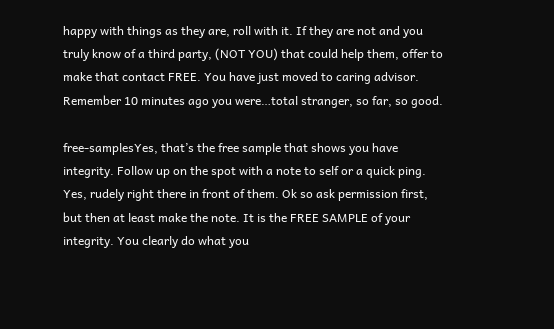happy with things as they are, roll with it. If they are not and you truly know of a third party, (NOT YOU) that could help them, offer to make that contact FREE. You have just moved to caring advisor. Remember 10 minutes ago you were…total stranger, so far, so good.

free-samplesYes, that’s the free sample that shows you have integrity. Follow up on the spot with a note to self or a quick ping. Yes, rudely right there in front of them. Ok so ask permission first, but then at least make the note. It is the FREE SAMPLE of your integrity. You clearly do what you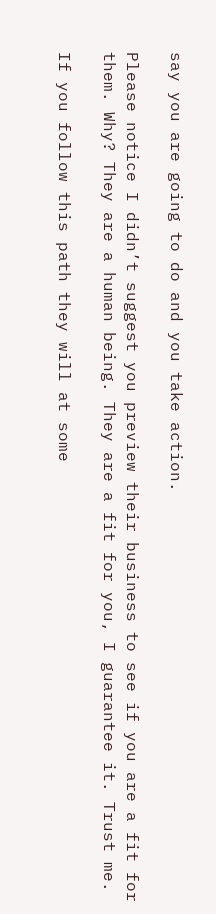say you are going to do and you take action.

Please notice I didn’t suggest you preview their business to see if you are a fit for them. Why? They are a human being. They are a fit for you, I guarantee it. Trust me.

If you follow this path they will at some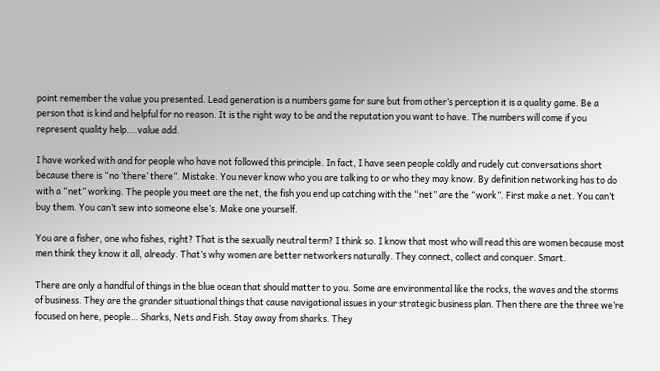point remember the value you presented. Lead generation is a numbers game for sure but from other’s perception it is a quality game. Be a person that is kind and helpful for no reason. It is the right way to be and the reputation you want to have. The numbers will come if you represent quality help….value add.

I have worked with and for people who have not followed this principle. In fact, I have seen people coldly and rudely cut conversations short because there is “no ‘there’ there”. Mistake. You never know who you are talking to or who they may know. By definition networking has to do with a “net” working. The people you meet are the net, the fish you end up catching with the “net” are the “work”. First make a net. You can’t buy them. You can’t sew into someone else’s. Make one yourself.

You are a fisher, one who fishes, right? That is the sexually neutral term? I think so. I know that most who will read this are women because most men think they know it all, already. That’s why women are better networkers naturally. They connect, collect and conquer. Smart.

There are only a handful of things in the blue ocean that should matter to you. Some are environmental like the rocks, the waves and the storms of business. They are the grander situational things that cause navigational issues in your strategic business plan. Then there are the three we’re focused on here, people… Sharks, Nets and Fish. Stay away from sharks. They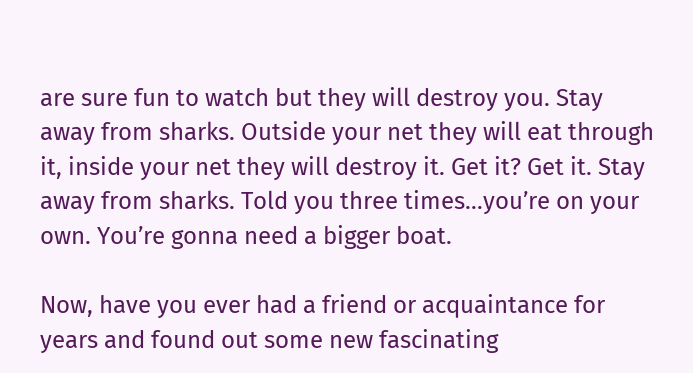are sure fun to watch but they will destroy you. Stay away from sharks. Outside your net they will eat through it, inside your net they will destroy it. Get it? Get it. Stay away from sharks. Told you three times…you’re on your own. You’re gonna need a bigger boat.

Now, have you ever had a friend or acquaintance for years and found out some new fascinating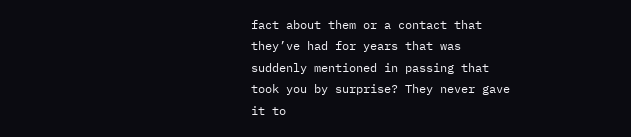fact about them or a contact that they’ve had for years that was suddenly mentioned in passing that took you by surprise? They never gave it to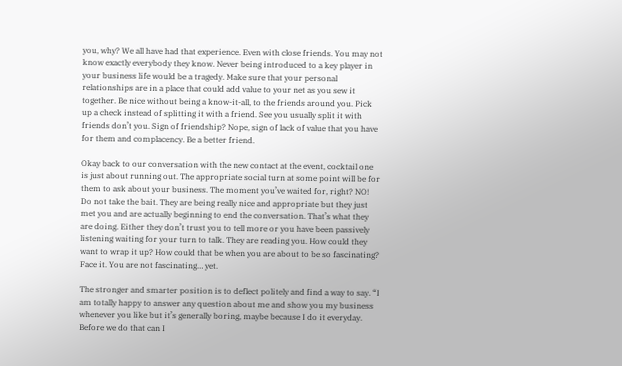you, why? We all have had that experience. Even with close friends. You may not know exactly everybody they know. Never being introduced to a key player in your business life would be a tragedy. Make sure that your personal relationships are in a place that could add value to your net as you sew it together. Be nice without being a know-it-all, to the friends around you. Pick up a check instead of splitting it with a friend. See you usually split it with friends don’t you. Sign of friendship? Nope, sign of lack of value that you have for them and complacency. Be a better friend.

Okay back to our conversation with the new contact at the event, cocktail one is just about running out. The appropriate social turn at some point will be for them to ask about your business. The moment you’ve waited for, right? NO! Do not take the bait. They are being really nice and appropriate but they just met you and are actually beginning to end the conversation. That’s what they are doing. Either they don’t trust you to tell more or you have been passively listening waiting for your turn to talk. They are reading you. How could they want to wrap it up? How could that be when you are about to be so fascinating? Face it. You are not fascinating… yet.

The stronger and smarter position is to deflect politely and find a way to say. “I am totally happy to answer any question about me and show you my business whenever you like but it’s generally boring, maybe because I do it everyday. Before we do that can I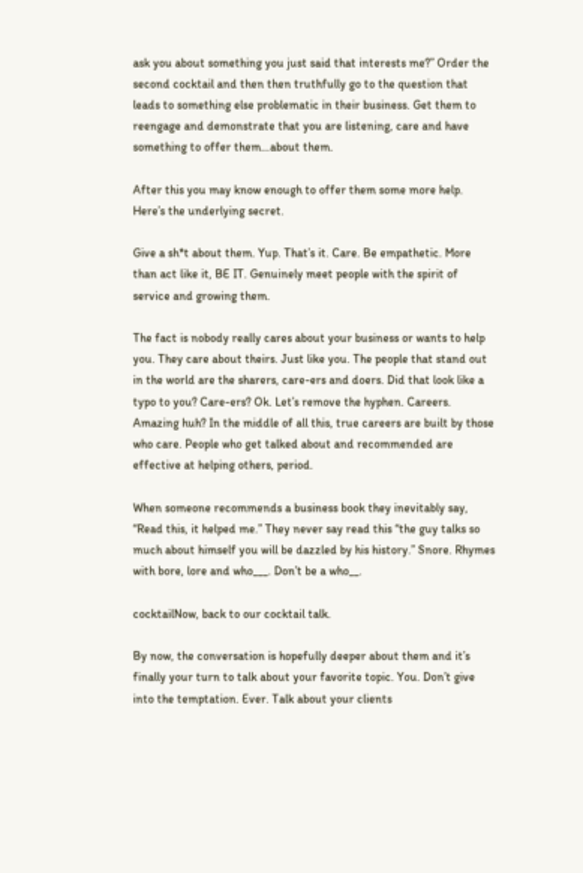ask you about something you just said that interests me?” Order the second cocktail and then then truthfully go to the question that leads to something else problematic in their business. Get them to reengage and demonstrate that you are listening, care and have something to offer them…about them.

After this you may know enough to offer them some more help. Here’s the underlying secret.

Give a sh*t about them. Yup. That’s it. Care. Be empathetic. More than act like it, BE IT. Genuinely meet people with the spirit of service and growing them.

The fact is nobody really cares about your business or wants to help you. They care about theirs. Just like you. The people that stand out in the world are the sharers, care-ers and doers. Did that look like a typo to you? Care-ers? Ok. Let’s remove the hyphen. Careers. Amazing huh? In the middle of all this, true careers are built by those who care. People who get talked about and recommended are effective at helping others, period.

When someone recommends a business book they inevitably say, “Read this, it helped me.” They never say read this “the guy talks so much about himself you will be dazzled by his history.” Snore. Rhymes with bore, lore and who___. Don’t be a who__.

cocktailNow, back to our cocktail talk.

By now, the conversation is hopefully deeper about them and it’s finally your turn to talk about your favorite topic. You. Don’t give into the temptation. Ever. Talk about your clients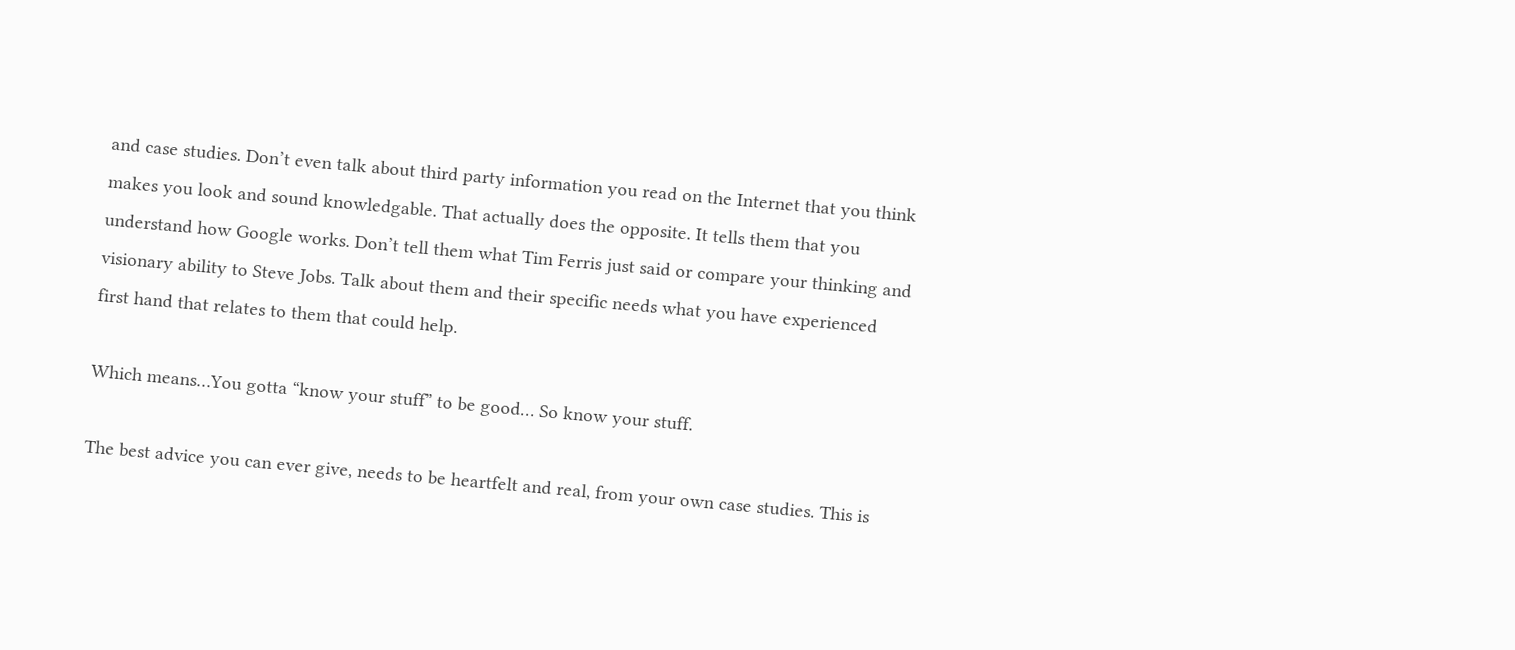and case studies. Don’t even talk about third party information you read on the Internet that you think makes you look and sound knowledgable. That actually does the opposite. It tells them that you understand how Google works. Don’t tell them what Tim Ferris just said or compare your thinking and visionary ability to Steve Jobs. Talk about them and their specific needs what you have experienced first hand that relates to them that could help.

Which means…You gotta “know your stuff” to be good… So know your stuff.

The best advice you can ever give, needs to be heartfelt and real, from your own case studies. This is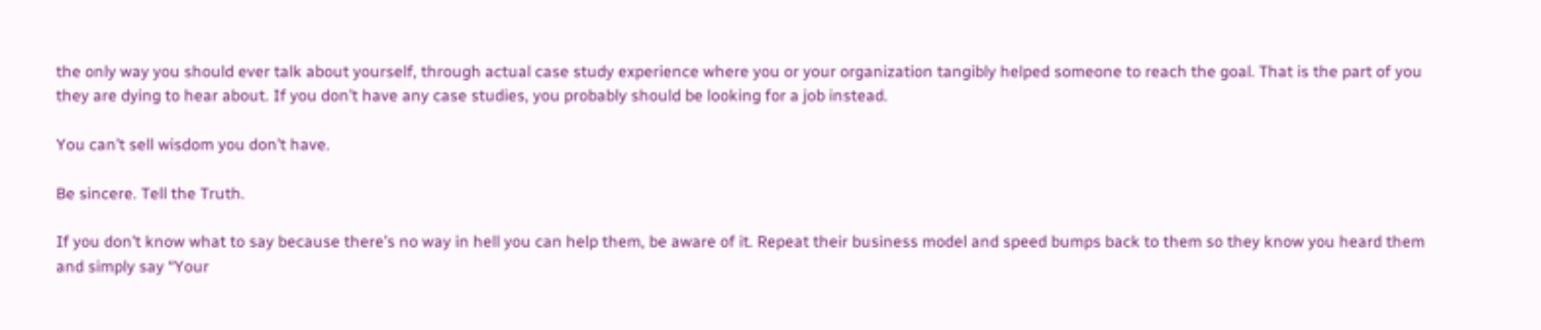the only way you should ever talk about yourself, through actual case study experience where you or your organization tangibly helped someone to reach the goal. That is the part of you they are dying to hear about. If you don’t have any case studies, you probably should be looking for a job instead.

You can’t sell wisdom you don’t have.

Be sincere. Tell the Truth.

If you don’t know what to say because there’s no way in hell you can help them, be aware of it. Repeat their business model and speed bumps back to them so they know you heard them and simply say “Your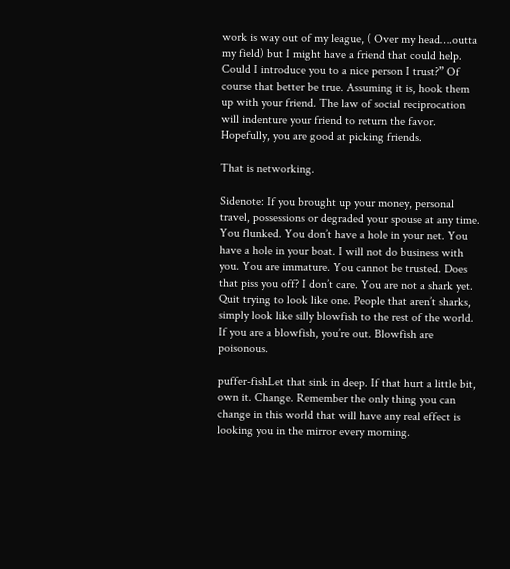work is way out of my league, ( Over my head….outta my field) but I might have a friend that could help. Could I introduce you to a nice person I trust?” Of course that better be true. Assuming it is, hook them up with your friend. The law of social reciprocation will indenture your friend to return the favor. Hopefully, you are good at picking friends.

That is networking.

Sidenote: If you brought up your money, personal travel, possessions or degraded your spouse at any time. You flunked. You don’t have a hole in your net. You have a hole in your boat. I will not do business with you. You are immature. You cannot be trusted. Does that piss you off? I don’t care. You are not a shark yet. Quit trying to look like one. People that aren’t sharks, simply look like silly blowfish to the rest of the world. If you are a blowfish, you’re out. Blowfish are poisonous.

puffer-fishLet that sink in deep. If that hurt a little bit, own it. Change. Remember the only thing you can change in this world that will have any real effect is looking you in the mirror every morning.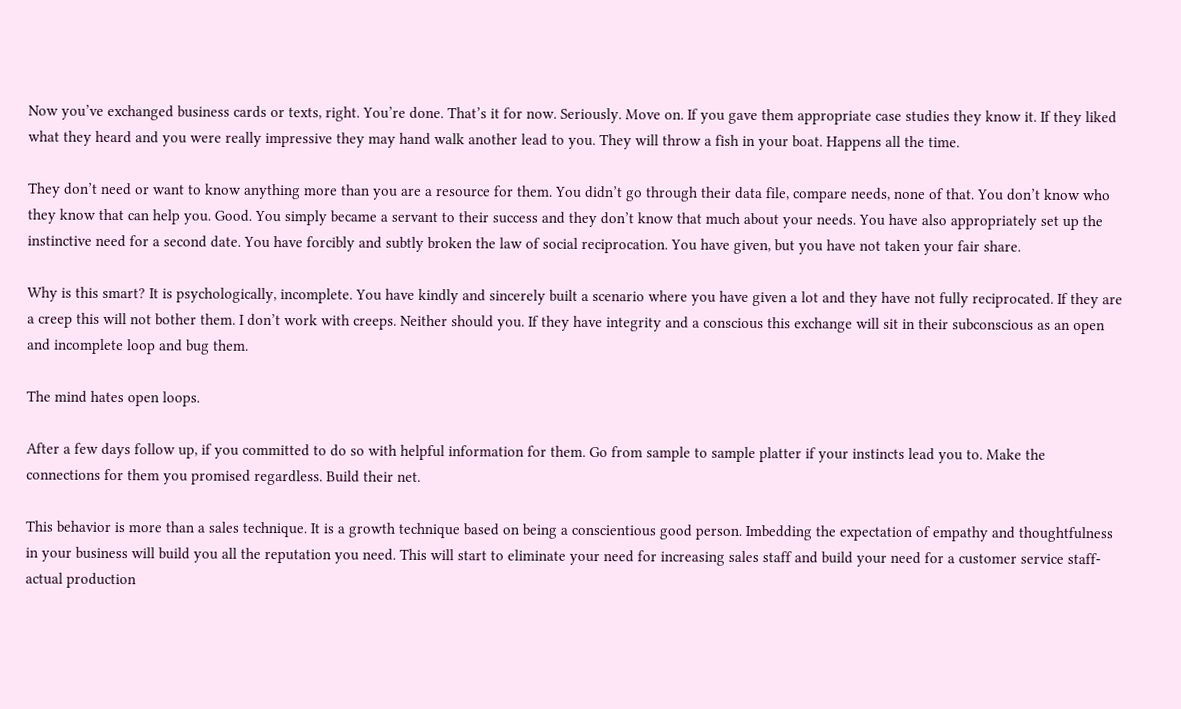Now you’ve exchanged business cards or texts, right. You’re done. That’s it for now. Seriously. Move on. If you gave them appropriate case studies they know it. If they liked what they heard and you were really impressive they may hand walk another lead to you. They will throw a fish in your boat. Happens all the time.

They don’t need or want to know anything more than you are a resource for them. You didn’t go through their data file, compare needs, none of that. You don’t know who they know that can help you. Good. You simply became a servant to their success and they don’t know that much about your needs. You have also appropriately set up the instinctive need for a second date. You have forcibly and subtly broken the law of social reciprocation. You have given, but you have not taken your fair share.

Why is this smart? It is psychologically, incomplete. You have kindly and sincerely built a scenario where you have given a lot and they have not fully reciprocated. If they are a creep this will not bother them. I don’t work with creeps. Neither should you. If they have integrity and a conscious this exchange will sit in their subconscious as an open and incomplete loop and bug them.

The mind hates open loops.

After a few days follow up, if you committed to do so with helpful information for them. Go from sample to sample platter if your instincts lead you to. Make the connections for them you promised regardless. Build their net.

This behavior is more than a sales technique. It is a growth technique based on being a conscientious good person. Imbedding the expectation of empathy and thoughtfulness in your business will build you all the reputation you need. This will start to eliminate your need for increasing sales staff and build your need for a customer service staff- actual production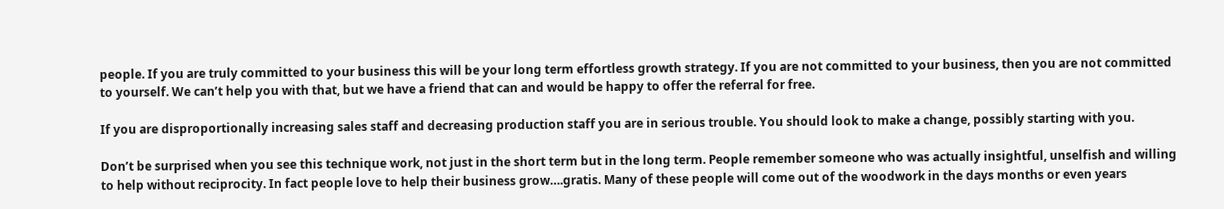people. If you are truly committed to your business this will be your long term effortless growth strategy. If you are not committed to your business, then you are not committed to yourself. We can’t help you with that, but we have a friend that can and would be happy to offer the referral for free.

If you are disproportionally increasing sales staff and decreasing production staff you are in serious trouble. You should look to make a change, possibly starting with you.

Don’t be surprised when you see this technique work, not just in the short term but in the long term. People remember someone who was actually insightful, unselfish and willing to help without reciprocity. In fact people love to help their business grow….gratis. Many of these people will come out of the woodwork in the days months or even years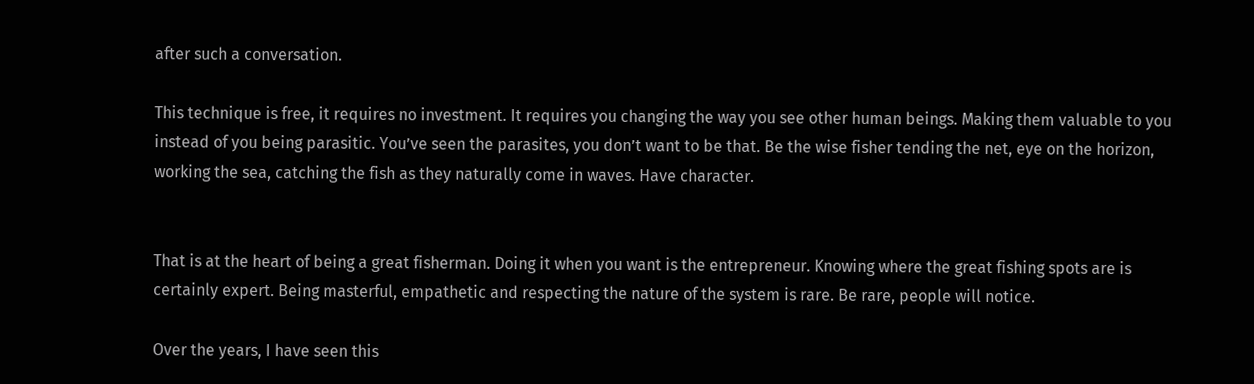after such a conversation.

This technique is free, it requires no investment. It requires you changing the way you see other human beings. Making them valuable to you instead of you being parasitic. You’ve seen the parasites, you don’t want to be that. Be the wise fisher tending the net, eye on the horizon, working the sea, catching the fish as they naturally come in waves. Have character.


That is at the heart of being a great fisherman. Doing it when you want is the entrepreneur. Knowing where the great fishing spots are is certainly expert. Being masterful, empathetic and respecting the nature of the system is rare. Be rare, people will notice.

Over the years, I have seen this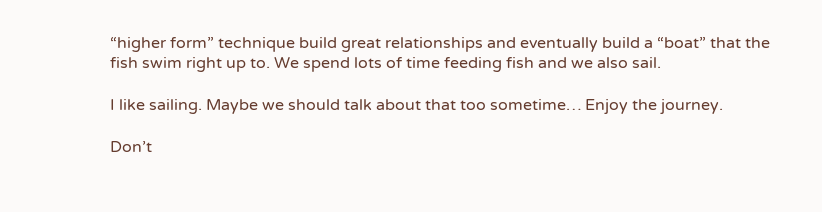“higher form” technique build great relationships and eventually build a “boat” that the fish swim right up to. We spend lots of time feeding fish and we also sail.

I like sailing. Maybe we should talk about that too sometime… Enjoy the journey.

Don’t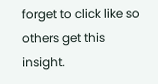forget to click like so others get this insight.